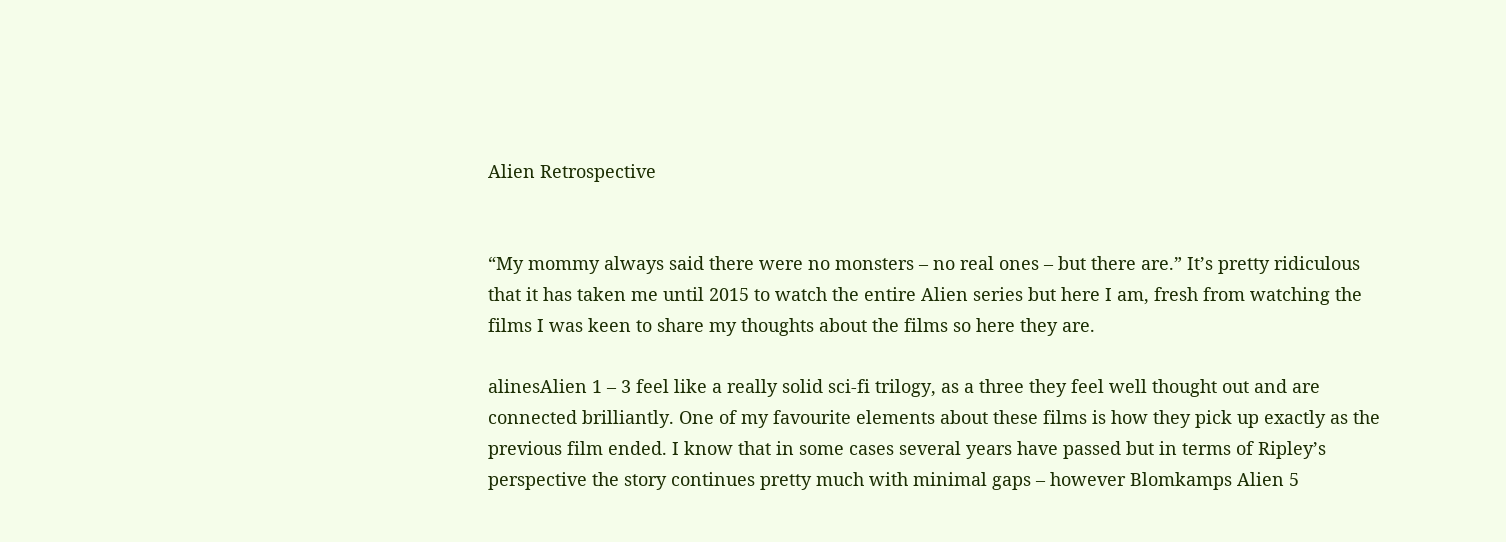Alien Retrospective


“My mommy always said there were no monsters – no real ones – but there are.” It’s pretty ridiculous that it has taken me until 2015 to watch the entire Alien series but here I am, fresh from watching the films I was keen to share my thoughts about the films so here they are.

alinesAlien 1 – 3 feel like a really solid sci-fi trilogy, as a three they feel well thought out and are connected brilliantly. One of my favourite elements about these films is how they pick up exactly as the previous film ended. I know that in some cases several years have passed but in terms of Ripley’s perspective the story continues pretty much with minimal gaps – however Blomkamps Alien 5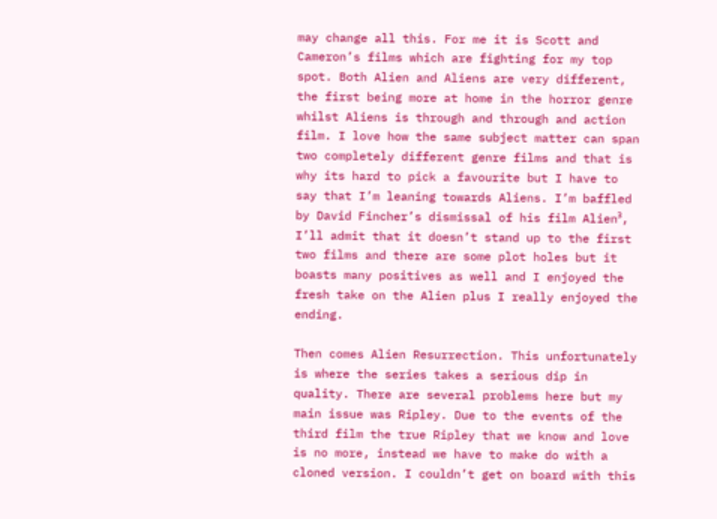may change all this. For me it is Scott and Cameron’s films which are fighting for my top spot. Both Alien and Aliens are very different, the first being more at home in the horror genre whilst Aliens is through and through and action film. I love how the same subject matter can span two completely different genre films and that is why its hard to pick a favourite but I have to say that I’m leaning towards Aliens. I’m baffled by David Fincher’s dismissal of his film Alien³, I’ll admit that it doesn’t stand up to the first two films and there are some plot holes but it boasts many positives as well and I enjoyed the fresh take on the Alien plus I really enjoyed the ending.

Then comes Alien Resurrection. This unfortunately is where the series takes a serious dip in quality. There are several problems here but my main issue was Ripley. Due to the events of the third film the true Ripley that we know and love is no more, instead we have to make do with a cloned version. I couldn’t get on board with this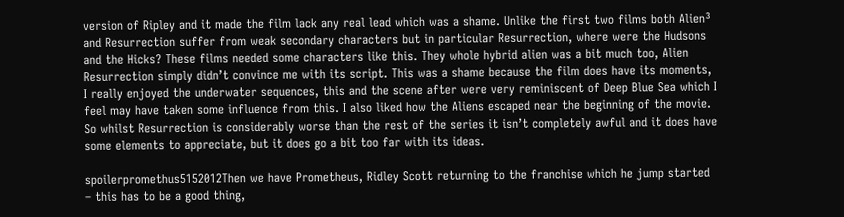version of Ripley and it made the film lack any real lead which was a shame. Unlike the first two films both Alien³ and Resurrection suffer from weak secondary characters but in particular Resurrection, where were the Hudsons and the Hicks? These films needed some characters like this. They whole hybrid alien was a bit much too, Alien Resurrection simply didn’t convince me with its script. This was a shame because the film does have its moments, I really enjoyed the underwater sequences, this and the scene after were very reminiscent of Deep Blue Sea which I feel may have taken some influence from this. I also liked how the Aliens escaped near the beginning of the movie. So whilst Resurrection is considerably worse than the rest of the series it isn’t completely awful and it does have some elements to appreciate, but it does go a bit too far with its ideas.

spoilerpromethus5152012Then we have Prometheus, Ridley Scott returning to the franchise which he jump started – this has to be a good thing,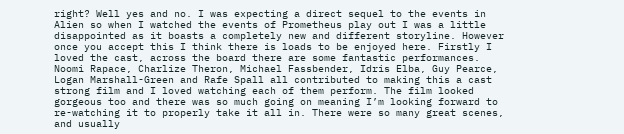right? Well yes and no. I was expecting a direct sequel to the events in Alien so when I watched the events of Prometheus play out I was a little disappointed as it boasts a completely new and different storyline. However once you accept this I think there is loads to be enjoyed here. Firstly I loved the cast, across the board there are some fantastic performances. Noomi Rapace, Charlize Theron, Michael Fassbender, Idris Elba, Guy Pearce, Logan Marshall-Green and Rafe Spall all contributed to making this a cast strong film and I loved watching each of them perform. The film looked gorgeous too and there was so much going on meaning I’m looking forward to re-watching it to properly take it all in. There were so many great scenes, and usually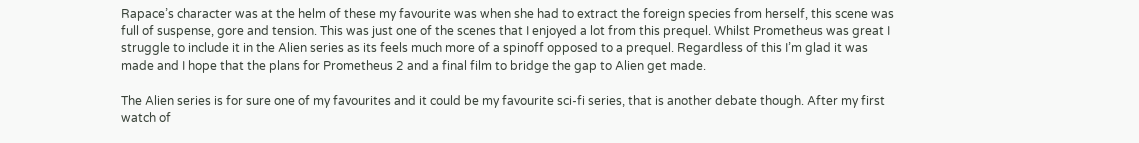Rapace’s character was at the helm of these my favourite was when she had to extract the foreign species from herself, this scene was full of suspense, gore and tension. This was just one of the scenes that I enjoyed a lot from this prequel. Whilst Prometheus was great I struggle to include it in the Alien series as its feels much more of a spinoff opposed to a prequel. Regardless of this I’m glad it was made and I hope that the plans for Prometheus 2 and a final film to bridge the gap to Alien get made.

The Alien series is for sure one of my favourites and it could be my favourite sci-fi series, that is another debate though. After my first watch of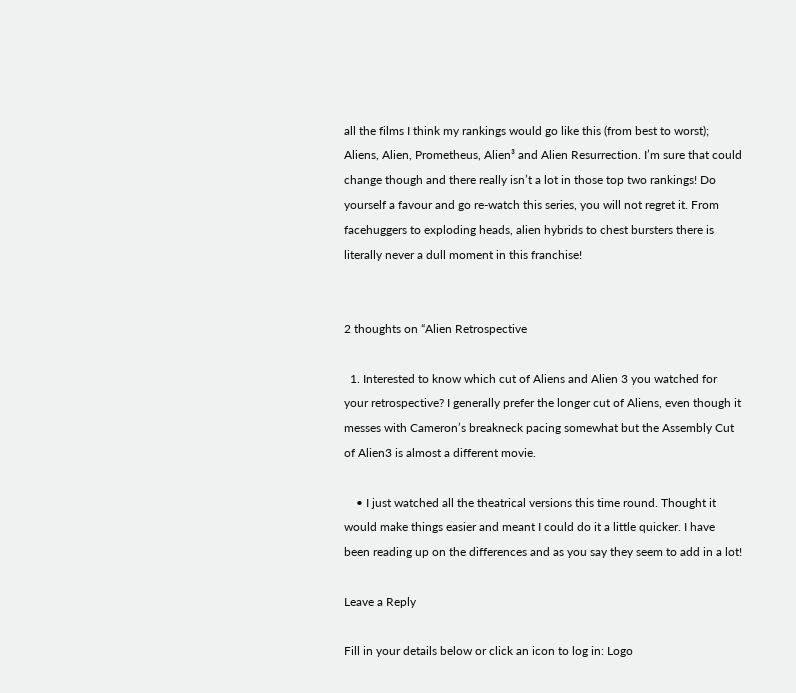all the films I think my rankings would go like this (from best to worst); Aliens, Alien, Prometheus, Alien³ and Alien Resurrection. I’m sure that could change though and there really isn’t a lot in those top two rankings! Do yourself a favour and go re-watch this series, you will not regret it. From facehuggers to exploding heads, alien hybrids to chest bursters there is literally never a dull moment in this franchise!


2 thoughts on “Alien Retrospective

  1. Interested to know which cut of Aliens and Alien 3 you watched for your retrospective? I generally prefer the longer cut of Aliens, even though it messes with Cameron’s breakneck pacing somewhat but the Assembly Cut of Alien3 is almost a different movie.

    • I just watched all the theatrical versions this time round. Thought it would make things easier and meant I could do it a little quicker. I have been reading up on the differences and as you say they seem to add in a lot!

Leave a Reply

Fill in your details below or click an icon to log in: Logo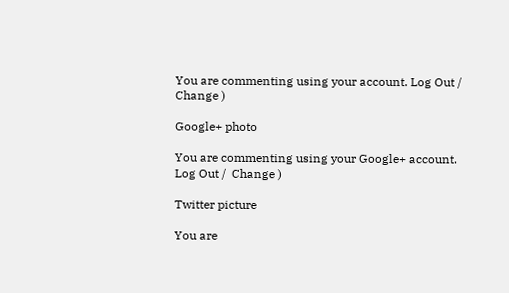You are commenting using your account. Log Out /  Change )

Google+ photo

You are commenting using your Google+ account. Log Out /  Change )

Twitter picture

You are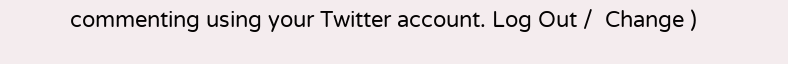commenting using your Twitter account. Log Out /  Change )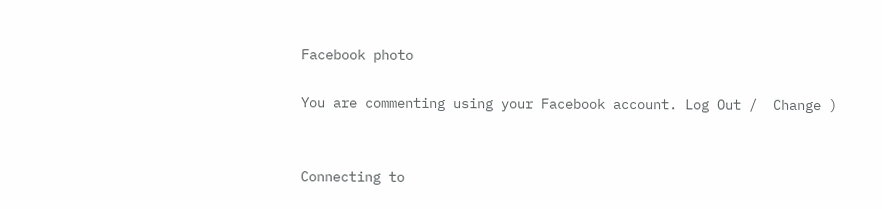Facebook photo

You are commenting using your Facebook account. Log Out /  Change )


Connecting to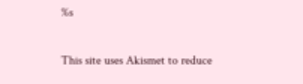%s

This site uses Akismet to reduce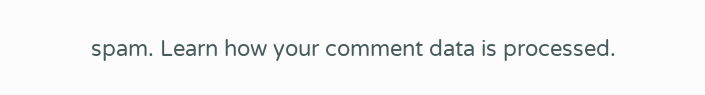spam. Learn how your comment data is processed.